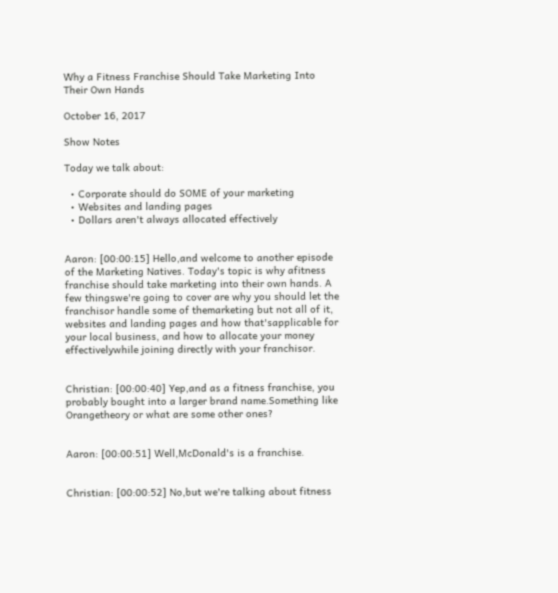Why a Fitness Franchise Should Take Marketing Into Their Own Hands

October 16, 2017

Show Notes

Today we talk about:

  • Corporate should do SOME of your marketing
  • Websites and landing pages
  • Dollars aren't always allocated effectively


Aaron: [00:00:15] Hello,and welcome to another episode of the Marketing Natives. Today's topic is why afitness franchise should take marketing into their own hands. A few thingswe're going to cover are why you should let the franchisor handle some of themarketing but not all of it, websites and landing pages and how that'sapplicable for your local business, and how to allocate your money effectivelywhile joining directly with your franchisor.


Christian: [00:00:40] Yep,and as a fitness franchise, you probably bought into a larger brand name.Something like Orangetheory or what are some other ones?


Aaron: [00:00:51] Well,McDonald's is a franchise.


Christian: [00:00:52] No,but we're talking about fitness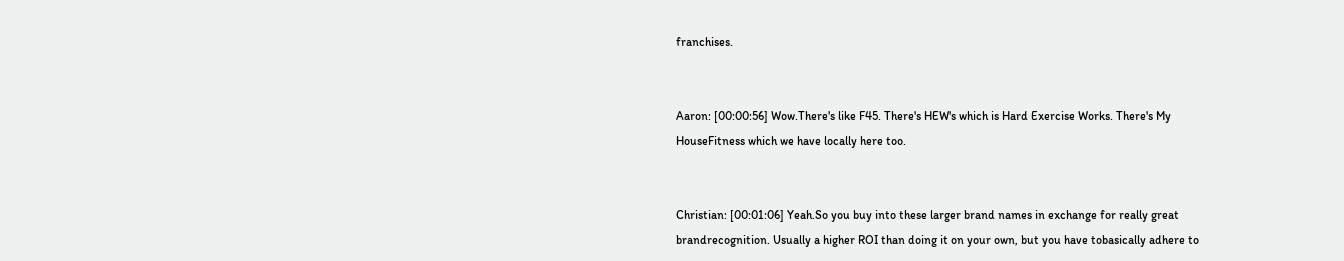franchises.


Aaron: [00:00:56] Wow.There's like F45. There's HEW's which is Hard Exercise Works. There's My HouseFitness which we have locally here too.


Christian: [00:01:06] Yeah.So you buy into these larger brand names in exchange for really great brandrecognition. Usually a higher ROI than doing it on your own, but you have tobasically adhere to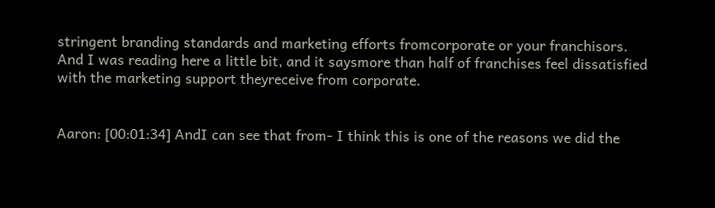stringent branding standards and marketing efforts fromcorporate or your franchisors. And I was reading here a little bit, and it saysmore than half of franchises feel dissatisfied with the marketing support theyreceive from corporate.


Aaron: [00:01:34] AndI can see that from- I think this is one of the reasons we did the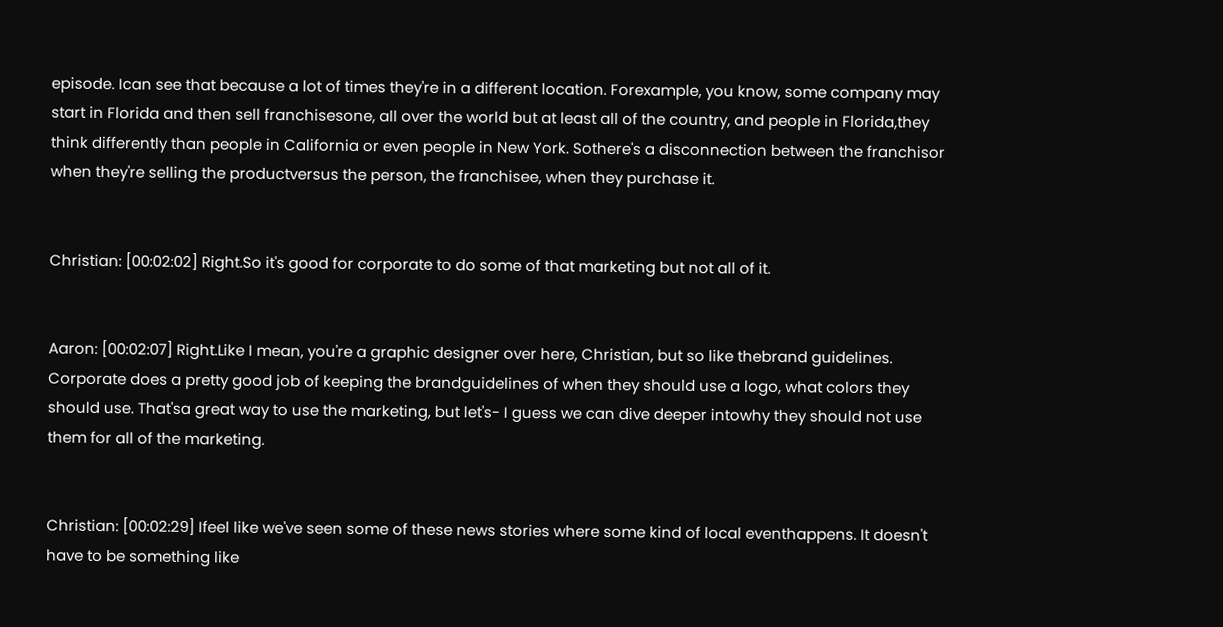episode. Ican see that because a lot of times they're in a different location. Forexample, you know, some company may start in Florida and then sell franchisesone, all over the world but at least all of the country, and people in Florida,they think differently than people in California or even people in New York. Sothere's a disconnection between the franchisor when they're selling the productversus the person, the franchisee, when they purchase it.


Christian: [00:02:02] Right.So it's good for corporate to do some of that marketing but not all of it.


Aaron: [00:02:07] Right.Like I mean, you're a graphic designer over here, Christian, but so like thebrand guidelines. Corporate does a pretty good job of keeping the brandguidelines of when they should use a logo, what colors they should use. That'sa great way to use the marketing, but let's- I guess we can dive deeper intowhy they should not use them for all of the marketing.


Christian: [00:02:29] Ifeel like we've seen some of these news stories where some kind of local eventhappens. It doesn't have to be something like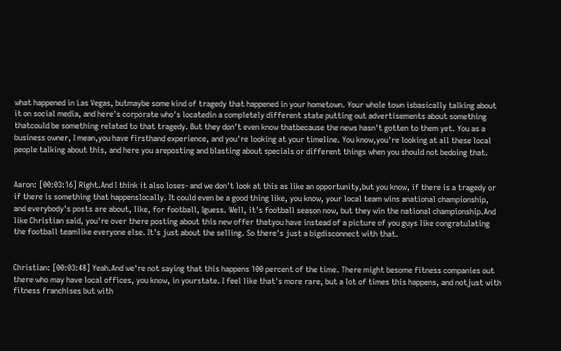what happened in Las Vegas, butmaybe some kind of tragedy that happened in your hometown. Your whole town isbasically talking about it on social media, and here's corporate who's locatedin a completely different state putting out advertisements about something thatcould be something related to that tragedy. But they don't even know thatbecause the news hasn't gotten to them yet. You as a business owner, I mean,you have firsthand experience, and you're looking at your timeline. You know,you're looking at all these local people talking about this, and here you areposting and blasting about specials or different things when you should not bedoing that.


Aaron: [00:03:16] Right.And I think it also loses- and we don't look at this as like an opportunity,but you know, if there is a tragedy or if there is something that happenslocally. It could even be a good thing like, you know, your local team wins anational championship, and everybody's posts are about, like, for football, Iguess. Well, it's football season now, but they win the national championship.And like Christian said, you're over there posting about this new offer thatyou have instead of a picture of you guys like congratulating the football teamlike everyone else. It's just about the selling. So there's just a bigdisconnect with that.


Christian: [00:03:48] Yeah.And we're not saying that this happens 100 percent of the time. There might besome fitness companies out there who may have local offices, you know, in yourstate. I feel like that's more rare, but a lot of times this happens, and notjust with fitness franchises but with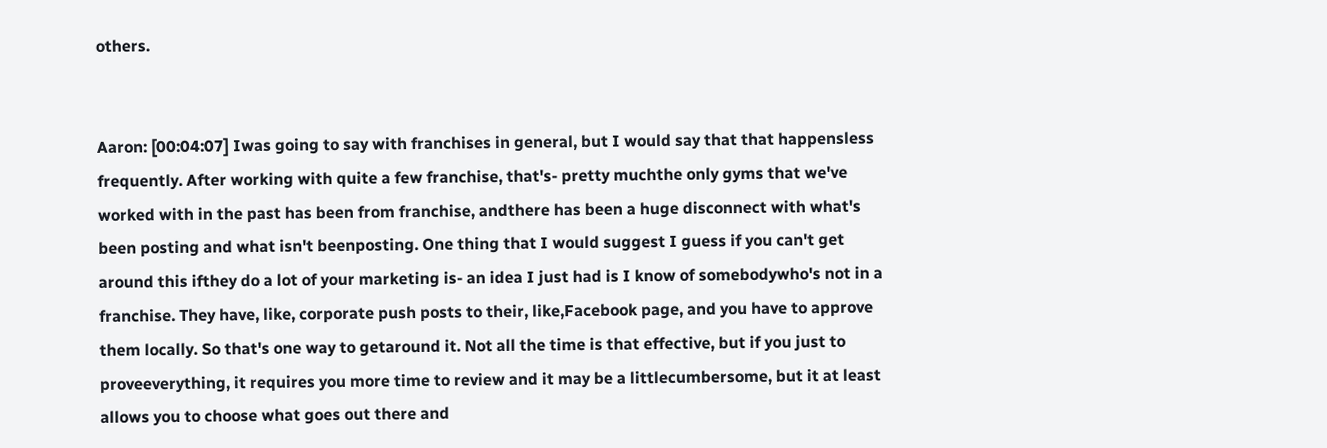others.


Aaron: [00:04:07] Iwas going to say with franchises in general, but I would say that that happensless frequently. After working with quite a few franchise, that's- pretty muchthe only gyms that we've worked with in the past has been from franchise, andthere has been a huge disconnect with what's been posting and what isn't beenposting. One thing that I would suggest I guess if you can't get around this ifthey do a lot of your marketing is- an idea I just had is I know of somebodywho's not in a franchise. They have, like, corporate push posts to their, like,Facebook page, and you have to approve them locally. So that's one way to getaround it. Not all the time is that effective, but if you just to proveeverything, it requires you more time to review and it may be a littlecumbersome, but it at least allows you to choose what goes out there and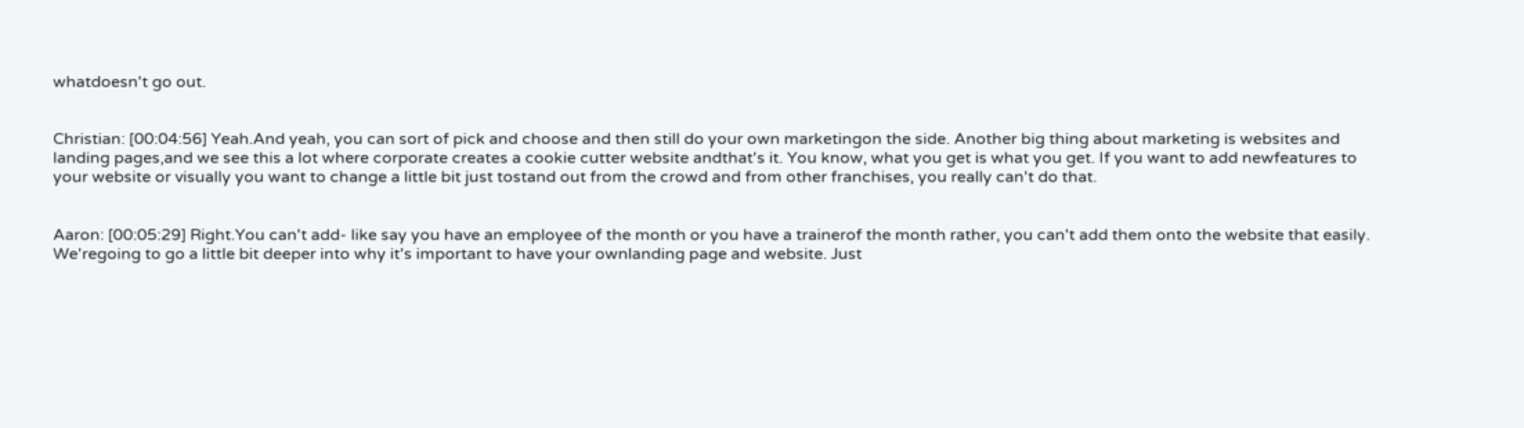whatdoesn't go out.


Christian: [00:04:56] Yeah.And yeah, you can sort of pick and choose and then still do your own marketingon the side. Another big thing about marketing is websites and landing pages,and we see this a lot where corporate creates a cookie cutter website andthat's it. You know, what you get is what you get. If you want to add newfeatures to your website or visually you want to change a little bit just tostand out from the crowd and from other franchises, you really can't do that.


Aaron: [00:05:29] Right.You can't add- like say you have an employee of the month or you have a trainerof the month rather, you can't add them onto the website that easily. We'regoing to go a little bit deeper into why it's important to have your ownlanding page and website. Just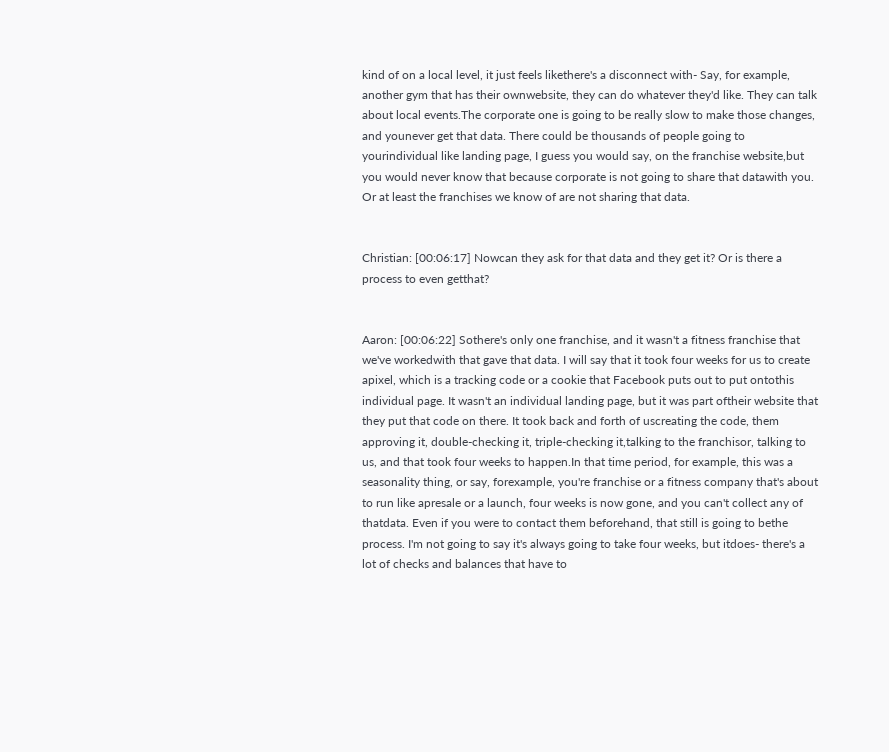kind of on a local level, it just feels likethere's a disconnect with- Say, for example, another gym that has their ownwebsite, they can do whatever they'd like. They can talk about local events.The corporate one is going to be really slow to make those changes, and younever get that data. There could be thousands of people going to yourindividual like landing page, I guess you would say, on the franchise website,but you would never know that because corporate is not going to share that datawith you. Or at least the franchises we know of are not sharing that data.


Christian: [00:06:17] Nowcan they ask for that data and they get it? Or is there a process to even getthat?


Aaron: [00:06:22] Sothere's only one franchise, and it wasn't a fitness franchise that we've workedwith that gave that data. I will say that it took four weeks for us to create apixel, which is a tracking code or a cookie that Facebook puts out to put ontothis individual page. It wasn't an individual landing page, but it was part oftheir website that they put that code on there. It took back and forth of uscreating the code, them approving it, double-checking it, triple-checking it,talking to the franchisor, talking to us, and that took four weeks to happen.In that time period, for example, this was a seasonality thing, or say, forexample, you're franchise or a fitness company that's about to run like apresale or a launch, four weeks is now gone, and you can't collect any of thatdata. Even if you were to contact them beforehand, that still is going to bethe process. I'm not going to say it's always going to take four weeks, but itdoes- there's a lot of checks and balances that have to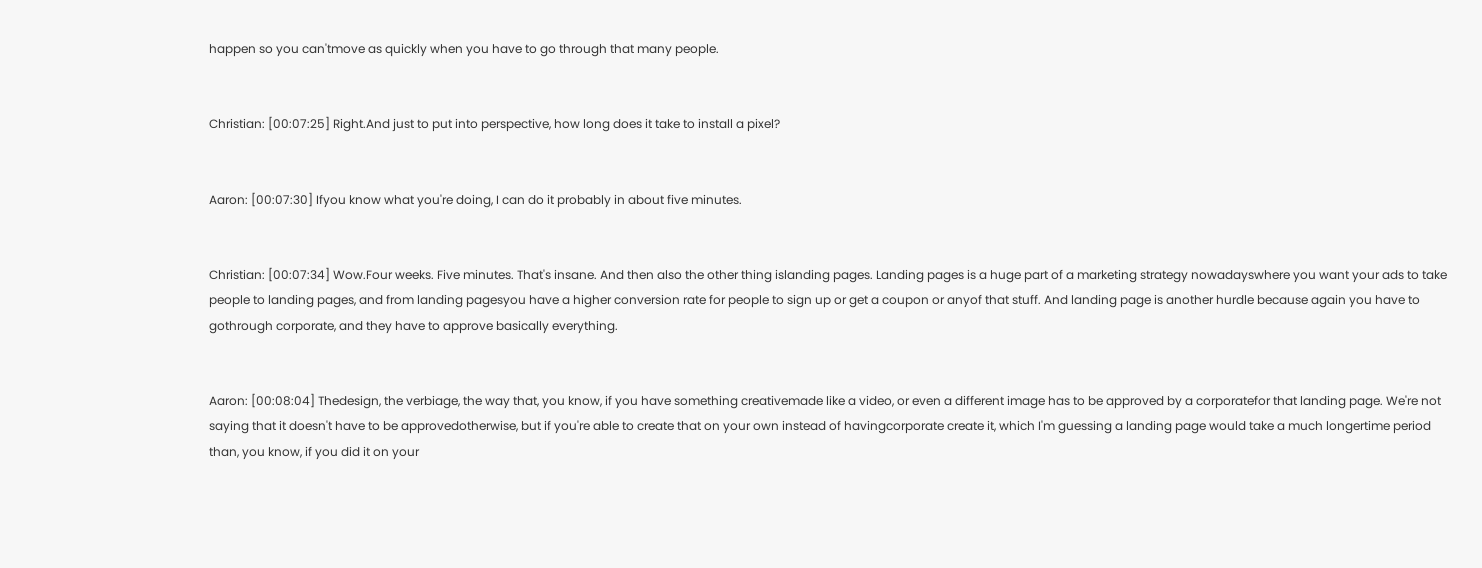happen so you can'tmove as quickly when you have to go through that many people.


Christian: [00:07:25] Right.And just to put into perspective, how long does it take to install a pixel?


Aaron: [00:07:30] Ifyou know what you're doing, I can do it probably in about five minutes.


Christian: [00:07:34] Wow.Four weeks. Five minutes. That's insane. And then also the other thing islanding pages. Landing pages is a huge part of a marketing strategy nowadayswhere you want your ads to take people to landing pages, and from landing pagesyou have a higher conversion rate for people to sign up or get a coupon or anyof that stuff. And landing page is another hurdle because again you have to gothrough corporate, and they have to approve basically everything.


Aaron: [00:08:04] Thedesign, the verbiage, the way that, you know, if you have something creativemade like a video, or even a different image has to be approved by a corporatefor that landing page. We're not saying that it doesn't have to be approvedotherwise, but if you're able to create that on your own instead of havingcorporate create it, which I'm guessing a landing page would take a much longertime period than, you know, if you did it on your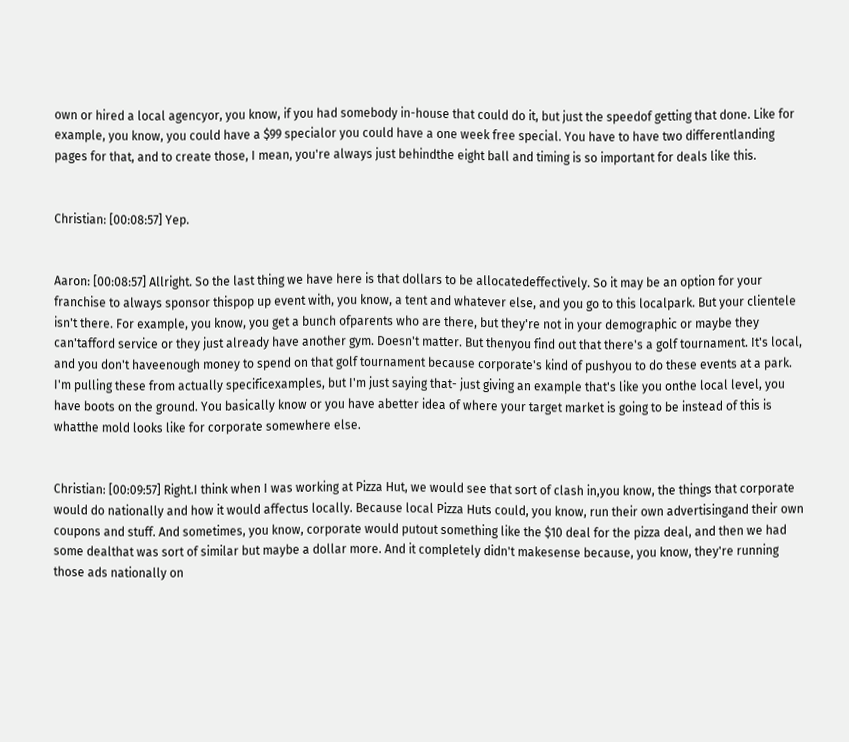own or hired a local agencyor, you know, if you had somebody in-house that could do it, but just the speedof getting that done. Like for example, you know, you could have a $99 specialor you could have a one week free special. You have to have two differentlanding pages for that, and to create those, I mean, you're always just behindthe eight ball and timing is so important for deals like this.


Christian: [00:08:57] Yep.


Aaron: [00:08:57] Allright. So the last thing we have here is that dollars to be allocatedeffectively. So it may be an option for your franchise to always sponsor thispop up event with, you know, a tent and whatever else, and you go to this localpark. But your clientele isn't there. For example, you know, you get a bunch ofparents who are there, but they're not in your demographic or maybe they can'tafford service or they just already have another gym. Doesn't matter. But thenyou find out that there's a golf tournament. It's local, and you don't haveenough money to spend on that golf tournament because corporate's kind of pushyou to do these events at a park. I'm pulling these from actually specificexamples, but I'm just saying that- just giving an example that's like you onthe local level, you have boots on the ground. You basically know or you have abetter idea of where your target market is going to be instead of this is whatthe mold looks like for corporate somewhere else.


Christian: [00:09:57] Right.I think when I was working at Pizza Hut, we would see that sort of clash in,you know, the things that corporate would do nationally and how it would affectus locally. Because local Pizza Huts could, you know, run their own advertisingand their own coupons and stuff. And sometimes, you know, corporate would putout something like the $10 deal for the pizza deal, and then we had some dealthat was sort of similar but maybe a dollar more. And it completely didn't makesense because, you know, they're running those ads nationally on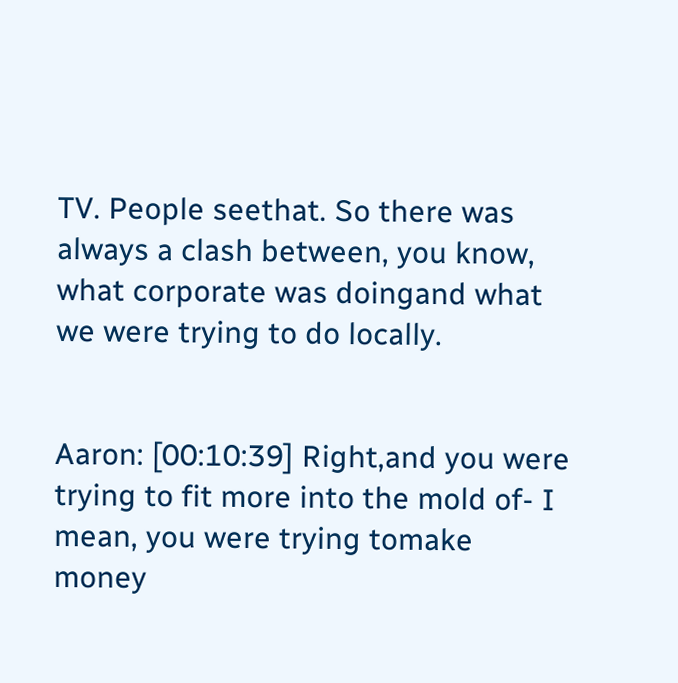TV. People seethat. So there was always a clash between, you know, what corporate was doingand what we were trying to do locally.


Aaron: [00:10:39] Right,and you were trying to fit more into the mold of- I mean, you were trying tomake money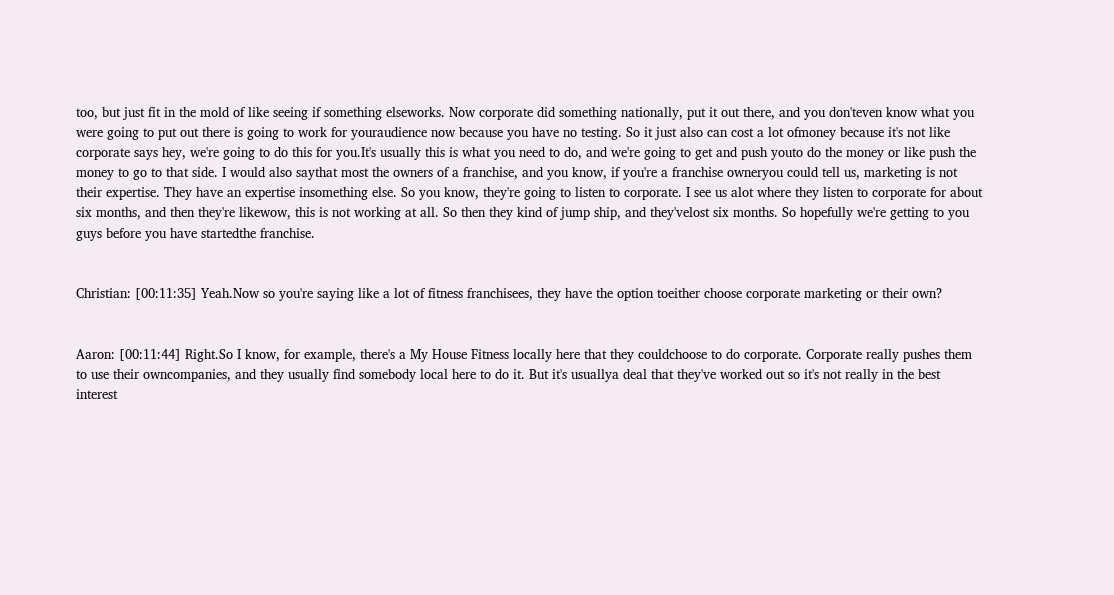too, but just fit in the mold of like seeing if something elseworks. Now corporate did something nationally, put it out there, and you don'teven know what you were going to put out there is going to work for youraudience now because you have no testing. So it just also can cost a lot ofmoney because it's not like corporate says hey, we're going to do this for you.It's usually this is what you need to do, and we're going to get and push youto do the money or like push the money to go to that side. I would also saythat most the owners of a franchise, and you know, if you're a franchise owneryou could tell us, marketing is not their expertise. They have an expertise insomething else. So you know, they're going to listen to corporate. I see us alot where they listen to corporate for about six months, and then they're likewow, this is not working at all. So then they kind of jump ship, and they'velost six months. So hopefully we're getting to you guys before you have startedthe franchise.


Christian: [00:11:35] Yeah.Now so you're saying like a lot of fitness franchisees, they have the option toeither choose corporate marketing or their own?


Aaron: [00:11:44] Right.So I know, for example, there's a My House Fitness locally here that they couldchoose to do corporate. Corporate really pushes them to use their owncompanies, and they usually find somebody local here to do it. But it's usuallya deal that they've worked out so it's not really in the best interest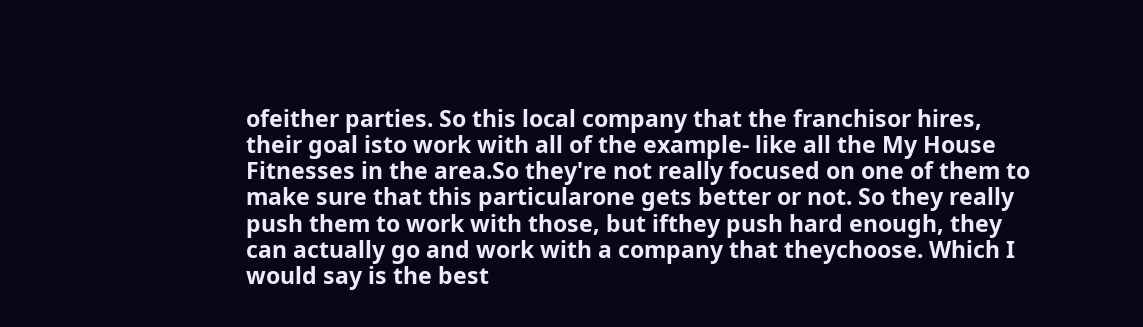ofeither parties. So this local company that the franchisor hires, their goal isto work with all of the example- like all the My House Fitnesses in the area.So they're not really focused on one of them to make sure that this particularone gets better or not. So they really push them to work with those, but ifthey push hard enough, they can actually go and work with a company that theychoose. Which I would say is the best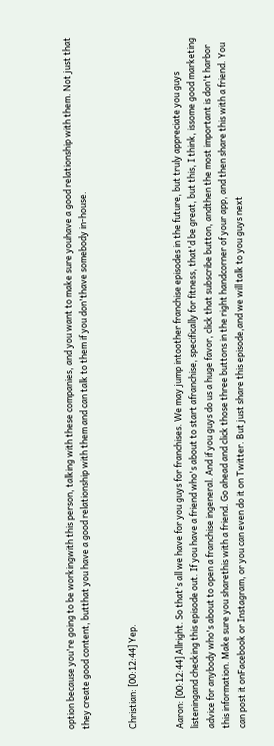option because you're going to be workingwith this person, talking with these companies, and you want to make sure youhave a good relationship with them. Not just that they create good content, butthat you have a good relationship with them and can talk to them if you don'thave somebody in-house.


Christian: [00:12:44] Yep.


Aaron: [00:12:44] Allright. So that's all we have for you guys for franchises. We may jump intoother franchise episodes in the future, but truly appreciate you guys listeningand checking this episode out. If you have a friend who's about to start afranchise, specifically for fitness, that'd be great, but this, I think, issome good marketing advice for anybody who's about to open a franchise ingeneral. And if you guys do us a huge favor, click that subscribe button, andthen the most important is don't harbor this information. Make sure you sharethis with a friend. Go ahead and click those three buttons in the right handcorner of your app, and then share this with a friend. You can post it onFacebook or Instagram, or you can even do it on Twitter. But just share this episode,and we will talk to you guys next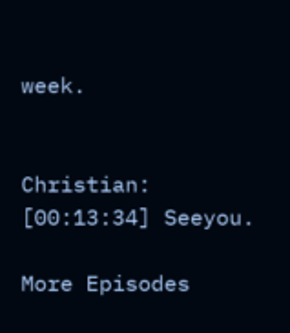week.


Christian: [00:13:34] Seeyou.

More Episodes